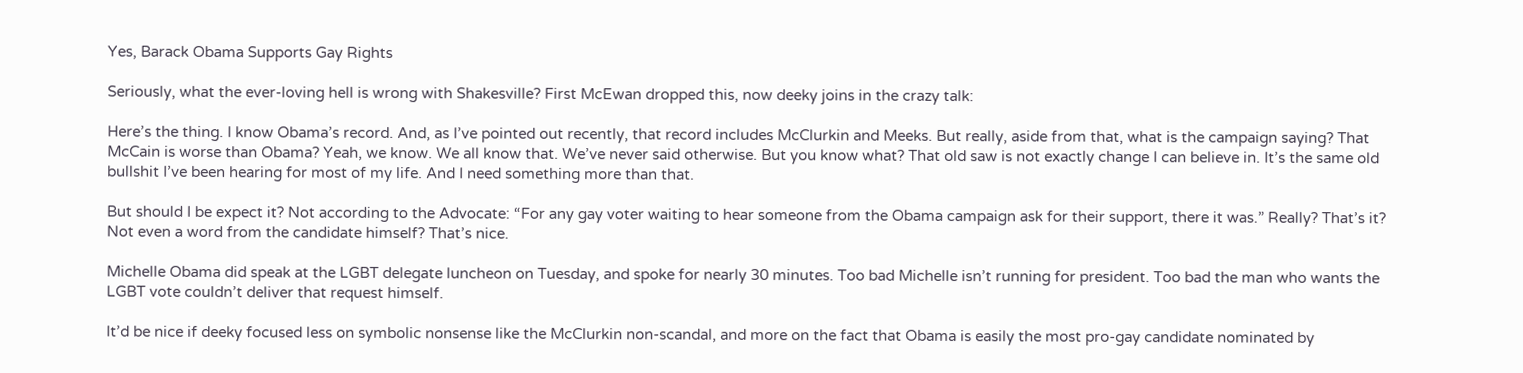Yes, Barack Obama Supports Gay Rights

Seriously, what the ever-loving hell is wrong with Shakesville? First McEwan dropped this, now deeky joins in the crazy talk:

Here’s the thing. I know Obama’s record. And, as I’ve pointed out recently, that record includes McClurkin and Meeks. But really, aside from that, what is the campaign saying? That McCain is worse than Obama? Yeah, we know. We all know that. We’ve never said otherwise. But you know what? That old saw is not exactly change I can believe in. It’s the same old bullshit I’ve been hearing for most of my life. And I need something more than that.

But should I be expect it? Not according to the Advocate: “For any gay voter waiting to hear someone from the Obama campaign ask for their support, there it was.” Really? That’s it? Not even a word from the candidate himself? That’s nice.

Michelle Obama did speak at the LGBT delegate luncheon on Tuesday, and spoke for nearly 30 minutes. Too bad Michelle isn’t running for president. Too bad the man who wants the LGBT vote couldn’t deliver that request himself.

It’d be nice if deeky focused less on symbolic nonsense like the McClurkin non-scandal, and more on the fact that Obama is easily the most pro-gay candidate nominated by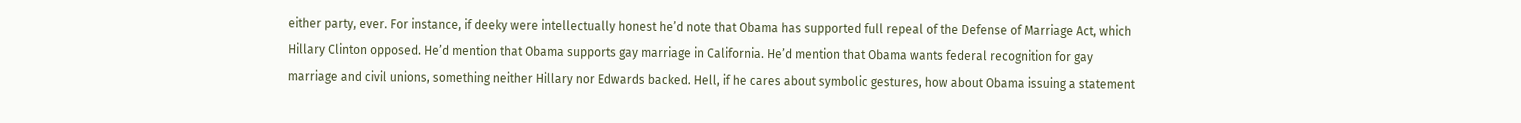either party, ever. For instance, if deeky were intellectually honest he’d note that Obama has supported full repeal of the Defense of Marriage Act, which Hillary Clinton opposed. He’d mention that Obama supports gay marriage in California. He’d mention that Obama wants federal recognition for gay marriage and civil unions, something neither Hillary nor Edwards backed. Hell, if he cares about symbolic gestures, how about Obama issuing a statement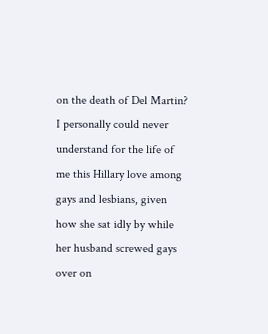on the death of Del Martin? I personally could never understand for the life of me this Hillary love among gays and lesbians, given how she sat idly by while her husband screwed gays over on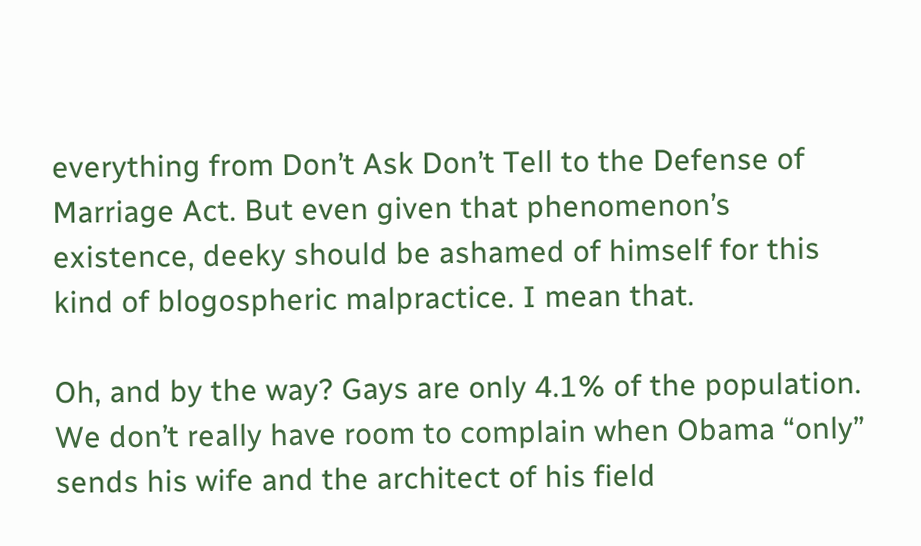everything from Don’t Ask Don’t Tell to the Defense of Marriage Act. But even given that phenomenon’s existence, deeky should be ashamed of himself for this kind of blogospheric malpractice. I mean that.

Oh, and by the way? Gays are only 4.1% of the population. We don’t really have room to complain when Obama “only” sends his wife and the architect of his field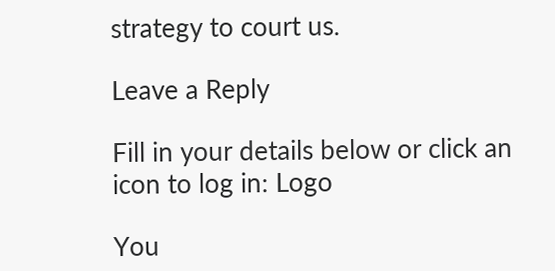strategy to court us.

Leave a Reply

Fill in your details below or click an icon to log in: Logo

You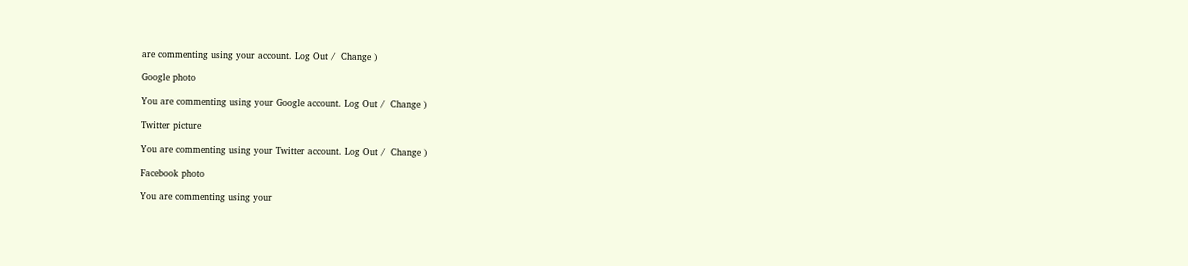are commenting using your account. Log Out /  Change )

Google photo

You are commenting using your Google account. Log Out /  Change )

Twitter picture

You are commenting using your Twitter account. Log Out /  Change )

Facebook photo

You are commenting using your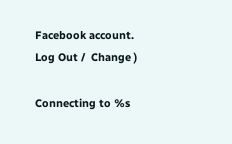Facebook account. Log Out /  Change )

Connecting to %s